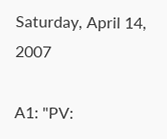Saturday, April 14, 2007

A1: "PV: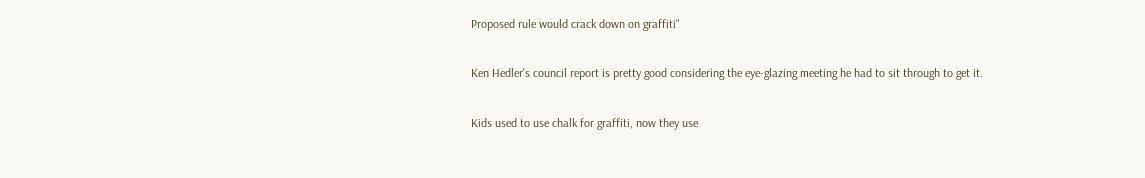Proposed rule would crack down on graffiti"

Ken Hedler's council report is pretty good considering the eye-glazing meeting he had to sit through to get it.

Kids used to use chalk for graffiti, now they use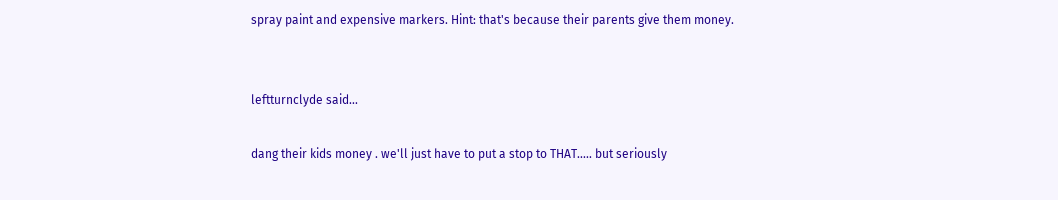spray paint and expensive markers. Hint: that's because their parents give them money.


leftturnclyde said...

dang their kids money . we'll just have to put a stop to THAT..... but seriously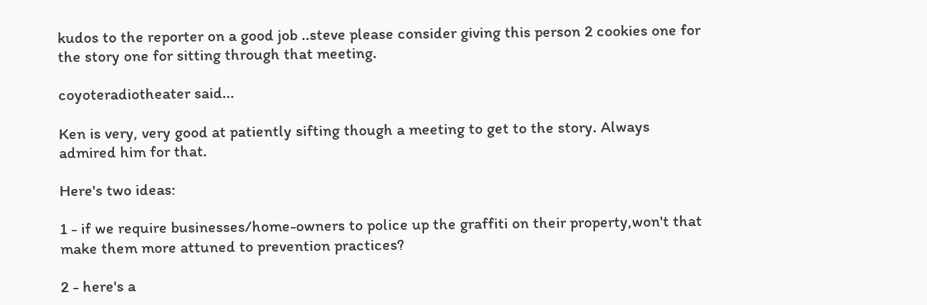kudos to the reporter on a good job ..steve please consider giving this person 2 cookies one for the story one for sitting through that meeting.

coyoteradiotheater said...

Ken is very, very good at patiently sifting though a meeting to get to the story. Always admired him for that.

Here's two ideas:

1 - if we require businesses/home-owners to police up the graffiti on their property,won't that make them more attuned to prevention practices?

2 - here's a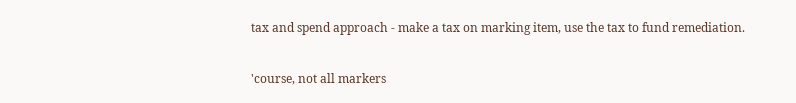tax and spend approach - make a tax on marking item, use the tax to fund remediation.

'course, not all markers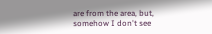are from the area, but, somehow I don't see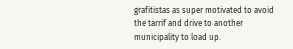grafitistas as super motivated to avoid the tarrif and drive to another municipality to load up.